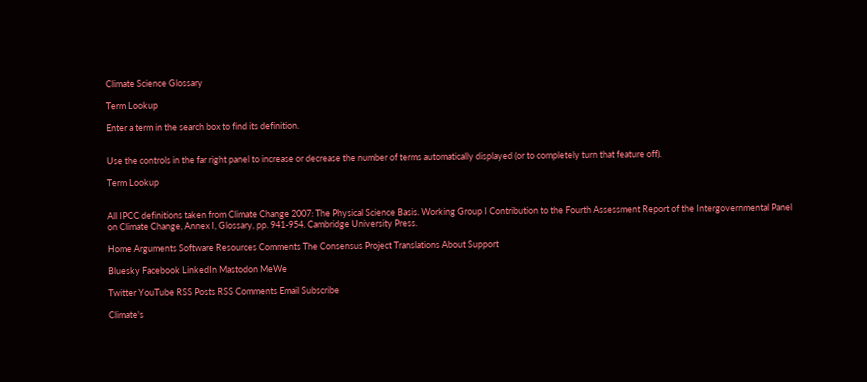Climate Science Glossary

Term Lookup

Enter a term in the search box to find its definition.


Use the controls in the far right panel to increase or decrease the number of terms automatically displayed (or to completely turn that feature off).

Term Lookup


All IPCC definitions taken from Climate Change 2007: The Physical Science Basis. Working Group I Contribution to the Fourth Assessment Report of the Intergovernmental Panel on Climate Change, Annex I, Glossary, pp. 941-954. Cambridge University Press.

Home Arguments Software Resources Comments The Consensus Project Translations About Support

Bluesky Facebook LinkedIn Mastodon MeWe

Twitter YouTube RSS Posts RSS Comments Email Subscribe

Climate's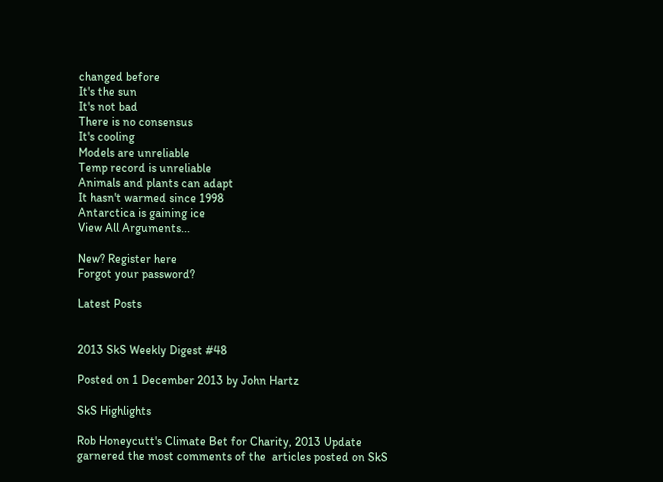changed before
It's the sun
It's not bad
There is no consensus
It's cooling
Models are unreliable
Temp record is unreliable
Animals and plants can adapt
It hasn't warmed since 1998
Antarctica is gaining ice
View All Arguments...

New? Register here
Forgot your password?

Latest Posts


2013 SkS Weekly Digest #48

Posted on 1 December 2013 by John Hartz

SkS Highlights

Rob Honeycutt's Climate Bet for Charity, 2013 Update garnered the most comments of the  articles posted on SkS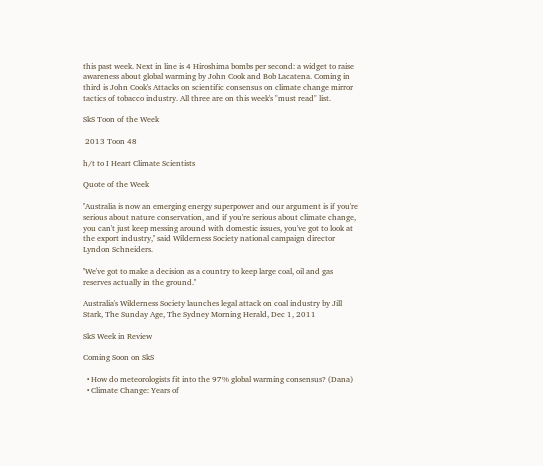this past week. Next in line is 4 Hiroshima bombs per second: a widget to raise awareness about global warming by John Cook and Bob Lacatena. Coming in third is John Cook's Attacks on scientific consensus on climate change mirror tactics of tobacco industry. All three are on this week's "must read" list.

SkS Toon of the Week

 2013 Toon 48

h/t to I Heart Climate Scientists

Quote of the Week

''Australia is now an emerging energy superpower and our argument is if you're serious about nature conservation, and if you're serious about climate change, you can't just keep messing around with domestic issues, you've got to look at the export industry,'' said Wilderness Society national campaign director Lyndon Schneiders.

''We've got to make a decision as a country to keep large coal, oil and gas reserves actually in the ground.''

Australia's Wilderness Society launches legal attack on coal industry by Jill Stark, The Sunday Age, The Sydney Morning Herald, Dec 1, 2011

SkS Week in Review

Coming Soon on SkS

  • How do meteorologists fit into the 97% global warming consensus? (Dana)
  • Climate Change: Years of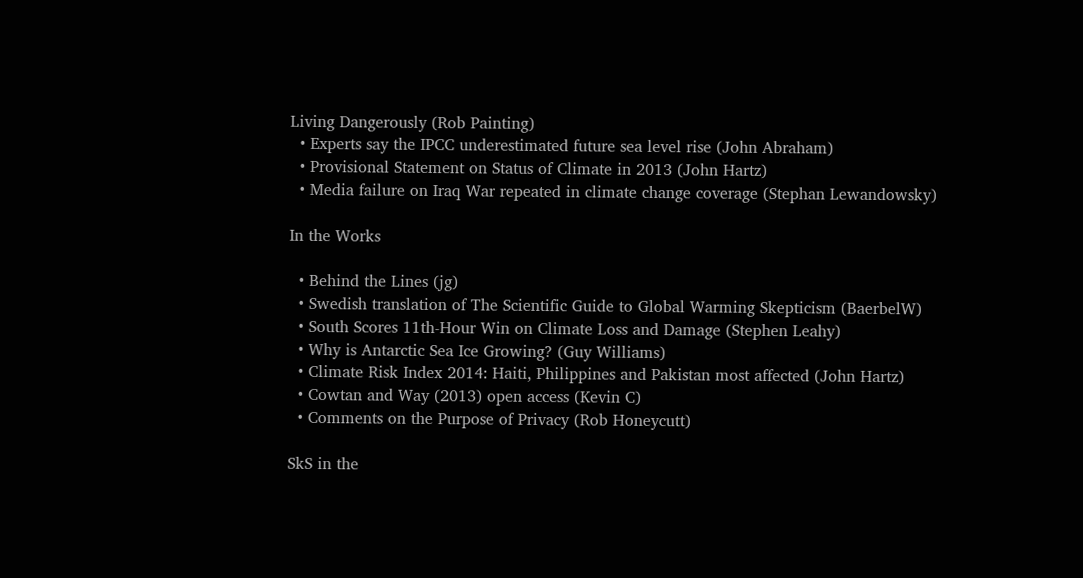Living Dangerously (Rob Painting)
  • Experts say the IPCC underestimated future sea level rise (John Abraham)
  • Provisional Statement on Status of Climate in 2013 (John Hartz)
  • Media failure on Iraq War repeated in climate change coverage (Stephan Lewandowsky)

In the Works

  • Behind the Lines (jg)
  • Swedish translation of The Scientific Guide to Global Warming Skepticism (BaerbelW)
  • South Scores 11th-Hour Win on Climate Loss and Damage (Stephen Leahy)
  • Why is Antarctic Sea Ice Growing? (Guy Williams)
  • Climate Risk Index 2014: Haiti, Philippines and Pakistan most affected (John Hartz)
  • Cowtan and Way (2013) open access (Kevin C)
  • Comments on the Purpose of Privacy (Rob Honeycutt)

SkS in the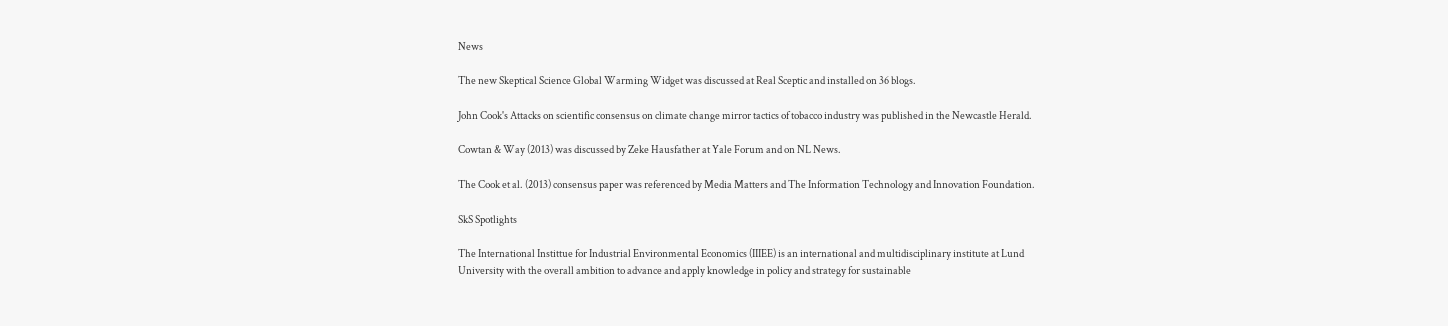News

The new Skeptical Science Global Warming Widget was discussed at Real Sceptic and installed on 36 blogs.

John Cook's Attacks on scientific consensus on climate change mirror tactics of tobacco industry was published in the Newcastle Herald.

Cowtan & Way (2013) was discussed by Zeke Hausfather at Yale Forum and on NL News.

The Cook et al. (2013) consensus paper was referenced by Media Matters and The Information Technology and Innovation Foundation.

SkS Spotlights

The International Instittue for Industrial Environmental Economics (IIIEE) is an international and multidisciplinary institute at Lund University with the overall ambition to advance and apply knowledge in policy and strategy for sustainable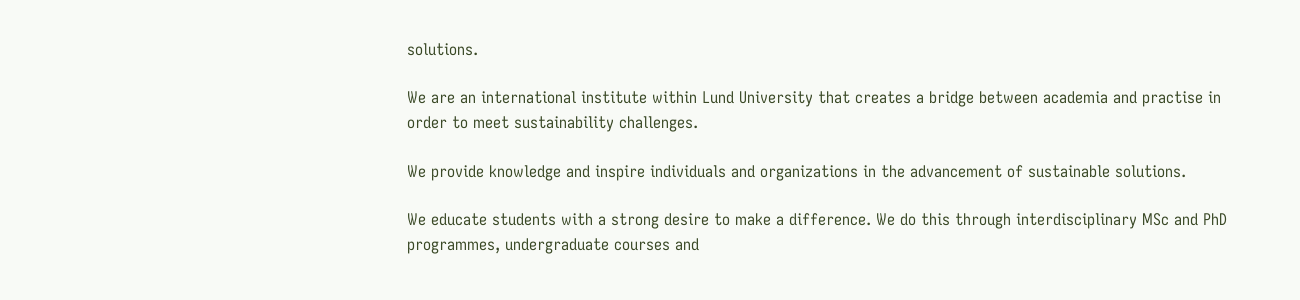solutions.

We are an international institute within Lund University that creates a bridge between academia and practise in order to meet sustainability challenges.

We provide knowledge and inspire individuals and organizations in the advancement of sustainable solutions.

We educate students with a strong desire to make a difference. We do this through interdisciplinary MSc and PhD programmes, undergraduate courses and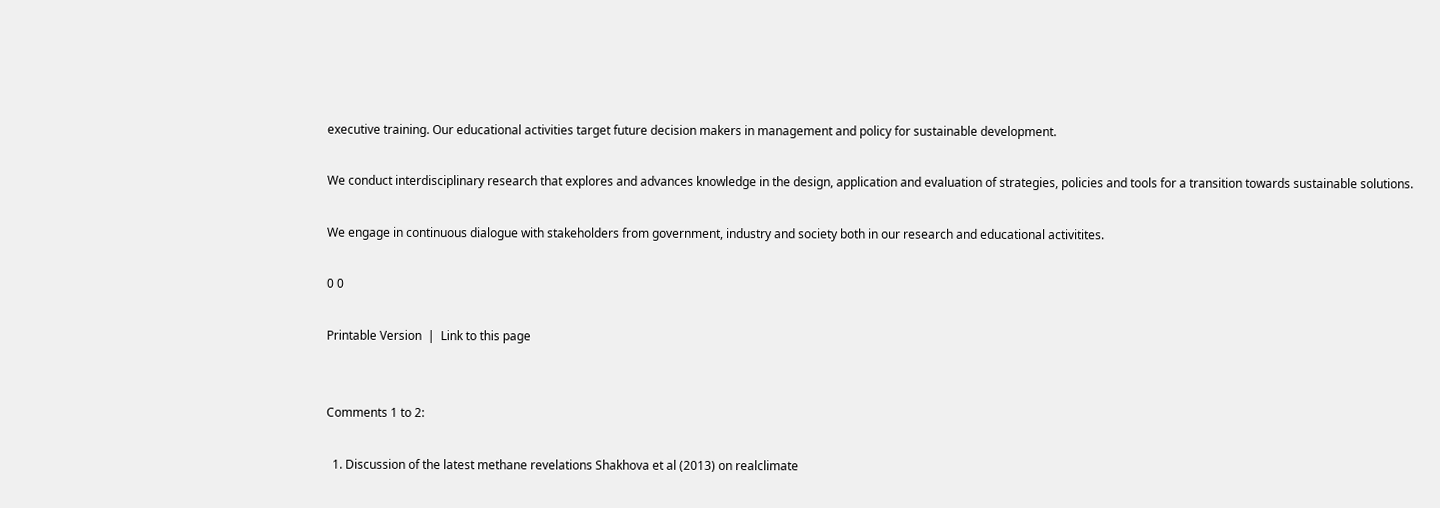executive training. Our educational activities target future decision makers in management and policy for sustainable development.

We conduct interdisciplinary research that explores and advances knowledge in the design, application and evaluation of strategies, policies and tools for a transition towards sustainable solutions.

We engage in continuous dialogue with stakeholders from government, industry and society both in our research and educational activitites.

0 0

Printable Version  |  Link to this page


Comments 1 to 2:

  1. Discussion of the latest methane revelations Shakhova et al (2013) on realclimate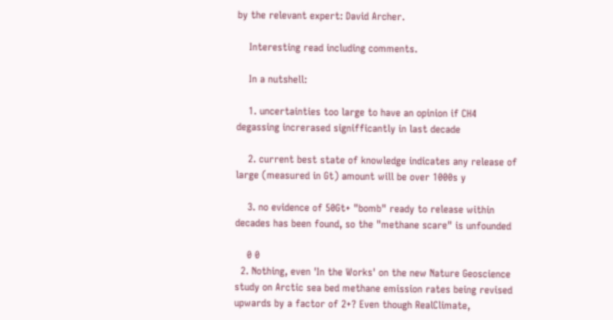by the relevant expert: David Archer.

    Interesting read including comments.

    In a nutshell:

    1. uncertainties too large to have an opinion if CH4 degassing increrased signifficantly in last decade

    2. current best state of knowledge indicates any release of large (measured in Gt) amount will be over 1000s y

    3. no evidence of 50Gt+ "bomb" ready to release within decades has been found, so the "methane scare" is unfounded

    0 0
  2. Nothing, even 'In the Works' on the new Nature Geoscience study on Arctic sea bed methane emission rates being revised upwards by a factor of 2+? Even though RealClimate,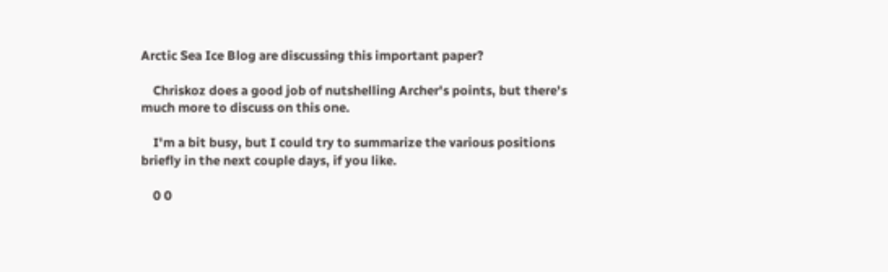Arctic Sea Ice Blog are discussing this important paper?

    Chriskoz does a good job of nutshelling Archer's points, but there's much more to discuss on this one.

    I'm a bit busy, but I could try to summarize the various positions briefly in the next couple days, if you like.

    0 0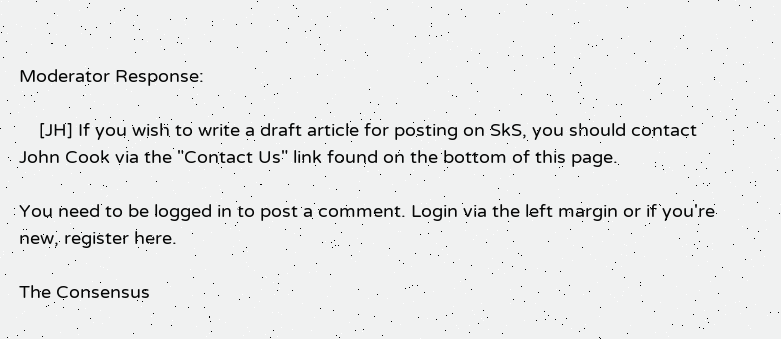Moderator Response:

    [JH] If you wish to write a draft article for posting on SkS, you should contact John Cook via the "Contact Us" link found on the bottom of this page.

You need to be logged in to post a comment. Login via the left margin or if you're new, register here.

The Consensus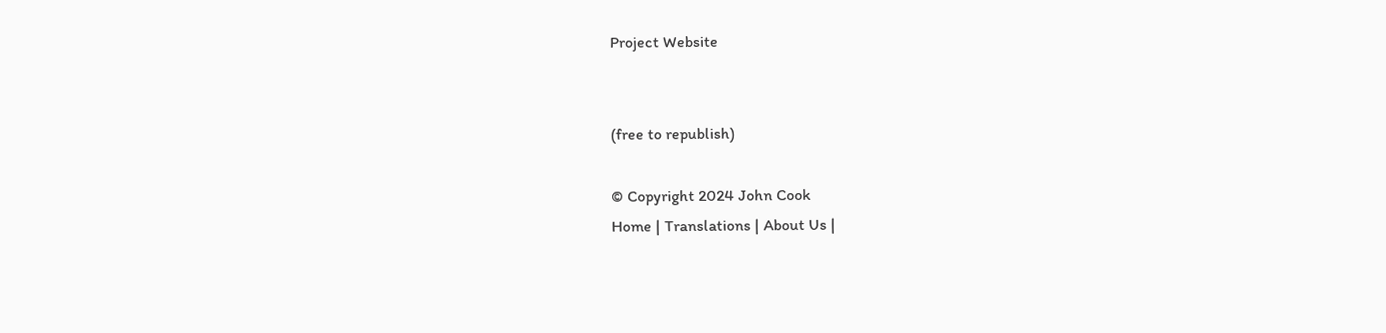Project Website


(free to republish)

© Copyright 2024 John Cook
Home | Translations | About Us |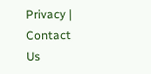Privacy | Contact Us